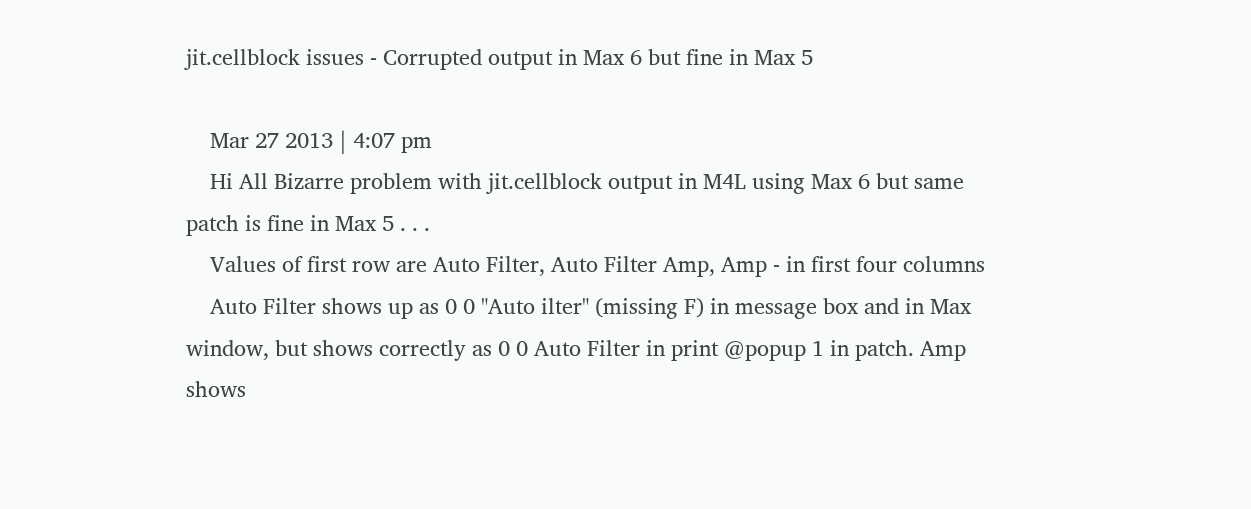jit.cellblock issues - Corrupted output in Max 6 but fine in Max 5

    Mar 27 2013 | 4:07 pm
    Hi All Bizarre problem with jit.cellblock output in M4L using Max 6 but same patch is fine in Max 5 . . .
    Values of first row are Auto Filter, Auto Filter Amp, Amp - in first four columns
    Auto Filter shows up as 0 0 "Auto ilter" (missing F) in message box and in Max window, but shows correctly as 0 0 Auto Filter in print @popup 1 in patch. Amp shows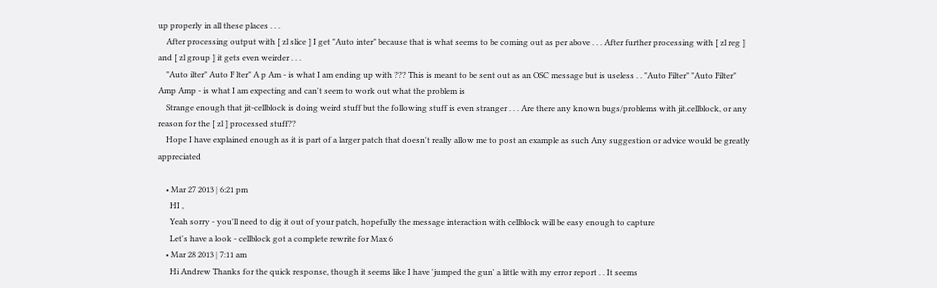up properly in all these places . . .
    After processing output with [ zl slice ] I get "Auto inter" because that is what seems to be coming out as per above . . . After further processing with [ zl reg ] and [ zl group ] it gets even weirder . . .
    "Auto ilter" Auto F lter" A p Am - is what I am ending up with ??? This is meant to be sent out as an OSC message but is useless . . "Auto Filter" "Auto Filter" Amp Amp - is what I am expecting and can't seem to work out what the problem is
    Strange enough that jit-cellblock is doing weird stuff but the following stuff is even stranger . . . Are there any known bugs/problems with jit.cellblock, or any reason for the [ zl ] processed stuff??
    Hope I have explained enough as it is part of a larger patch that doesn't really allow me to post an example as such Any suggestion or advice would be greatly appreciated

    • Mar 27 2013 | 6:21 pm
      HI ,
      Yeah sorry - you'll need to dig it out of your patch, hopefully the message interaction with cellblock will be easy enough to capture
      Let's have a look - cellblock got a complete rewrite for Max 6
    • Mar 28 2013 | 7:11 am
      Hi Andrew Thanks for the quick response, though it seems like I have 'jumped the gun' a little with my error report . . It seems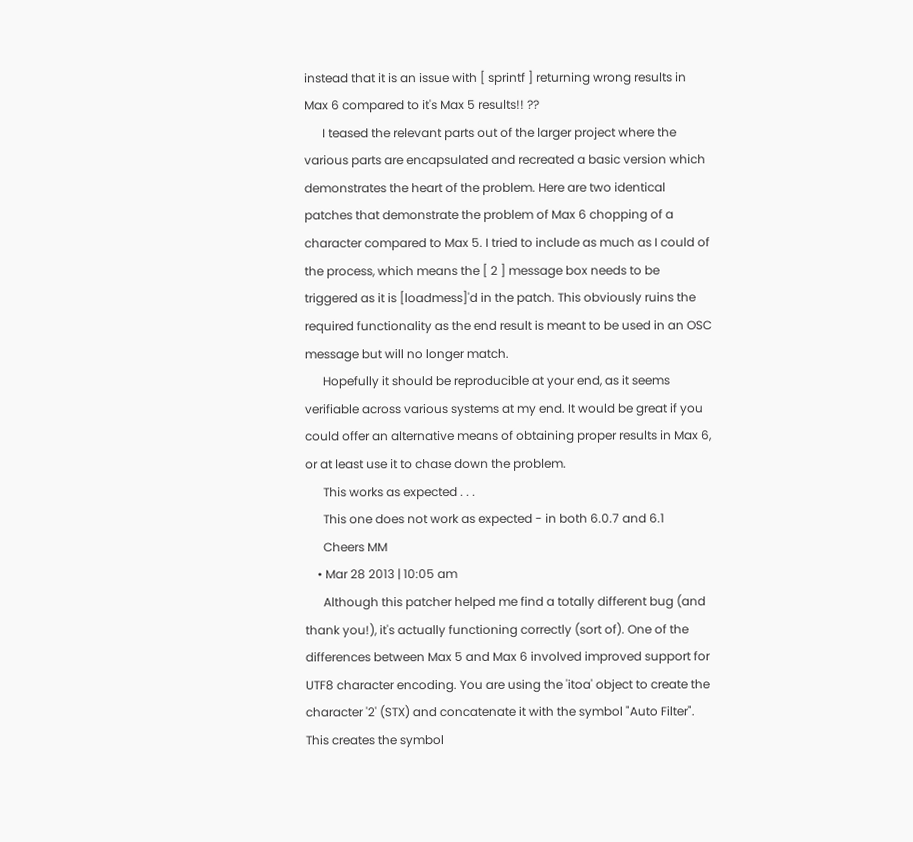instead that it is an issue with [ sprintf ] returning wrong results in Max 6 compared to it's Max 5 results!! ??
      I teased the relevant parts out of the larger project where the various parts are encapsulated and recreated a basic version which demonstrates the heart of the problem. Here are two identical patches that demonstrate the problem of Max 6 chopping of a character compared to Max 5. I tried to include as much as I could of the process, which means the [ 2 ] message box needs to be triggered as it is [loadmess]'d in the patch. This obviously ruins the required functionality as the end result is meant to be used in an OSC message but will no longer match.
      Hopefully it should be reproducible at your end, as it seems verifiable across various systems at my end. It would be great if you could offer an alternative means of obtaining proper results in Max 6, or at least use it to chase down the problem.
      This works as expected . . .
      This one does not work as expected - in both 6.0.7 and 6.1
      Cheers MM
    • Mar 28 2013 | 10:05 am
      Although this patcher helped me find a totally different bug (and thank you!), it's actually functioning correctly (sort of). One of the differences between Max 5 and Max 6 involved improved support for UTF8 character encoding. You are using the 'itoa' object to create the character '2' (STX) and concatenate it with the symbol "Auto Filter". This creates the symbol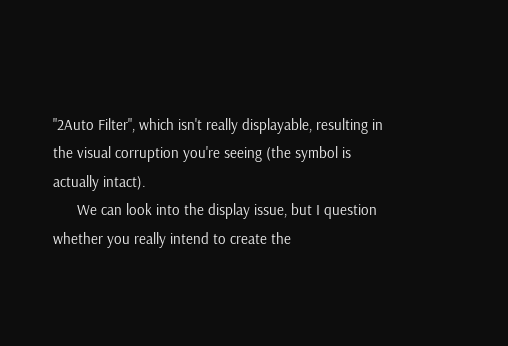"2Auto Filter", which isn't really displayable, resulting in the visual corruption you're seeing (the symbol is actually intact).
      We can look into the display issue, but I question whether you really intend to create the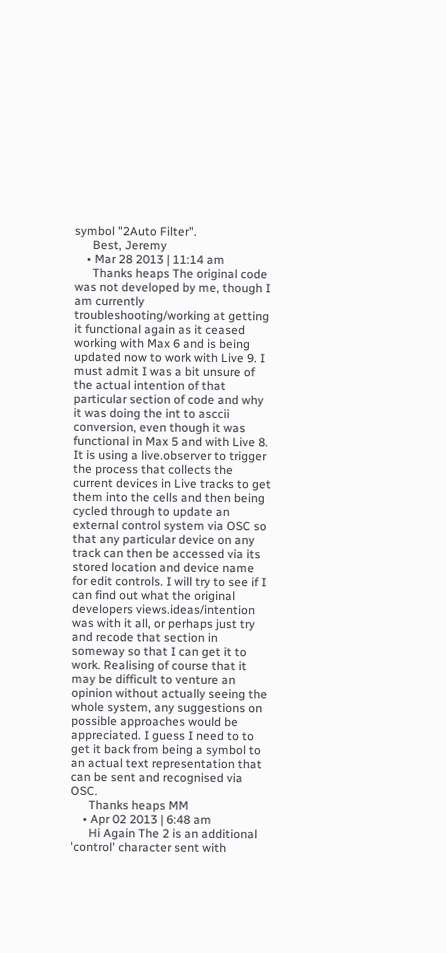symbol "2Auto Filter".
      Best, Jeremy
    • Mar 28 2013 | 11:14 am
      Thanks heaps The original code was not developed by me, though I am currently troubleshooting/working at getting it functional again as it ceased working with Max 6 and is being updated now to work with Live 9. I must admit I was a bit unsure of the actual intention of that particular section of code and why it was doing the int to asccii conversion, even though it was functional in Max 5 and with Live 8. It is using a live.observer to trigger the process that collects the current devices in Live tracks to get them into the cells and then being cycled through to update an external control system via OSC so that any particular device on any track can then be accessed via its stored location and device name for edit controls. I will try to see if I can find out what the original developers views.ideas/intention was with it all, or perhaps just try and recode that section in someway so that I can get it to work. Realising of course that it may be difficult to venture an opinion without actually seeing the whole system, any suggestions on possible approaches would be appreciated. I guess I need to to get it back from being a symbol to an actual text representation that can be sent and recognised via OSC.
      Thanks heaps MM
    • Apr 02 2013 | 6:48 am
      Hi Again The 2 is an additional 'control' character sent with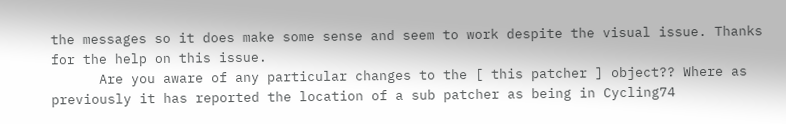the messages so it does make some sense and seem to work despite the visual issue. Thanks for the help on this issue.
      Are you aware of any particular changes to the [ this patcher ] object?? Where as previously it has reported the location of a sub patcher as being in Cycling74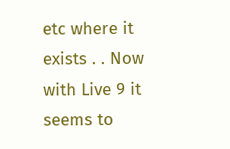etc where it exists . . Now with Live 9 it seems to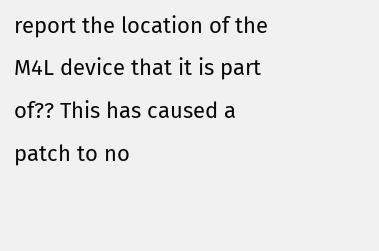report the location of the M4L device that it is part of?? This has caused a patch to no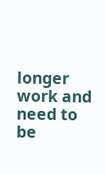longer work and need to be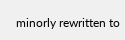minorly rewritten to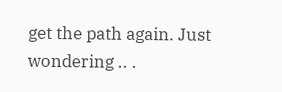get the path again. Just wondering .. .